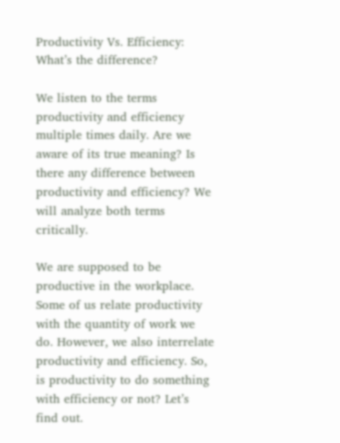Productivity Vs. Efficiency: What’s the difference?

We listen to the terms productivity and efficiency multiple times daily. Are we aware of its true meaning? Is there any difference between productivity and efficiency? We will analyze both terms critically.

We are supposed to be productive in the workplace. Some of us relate productivity with the quantity of work we do. However, we also interrelate productivity and efficiency. So, is productivity to do something with efficiency or not? Let’s find out.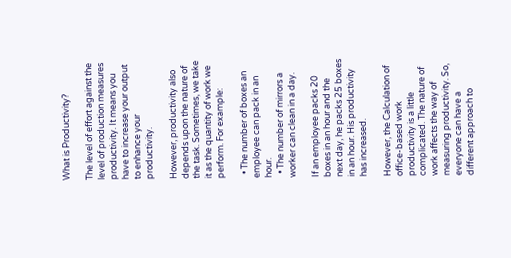What is Productivity?

The level of effort against the level of production measures productivity. It means you have to increase your output to enhance your productivity.

However, productivity also depends upon the nature of the task. Sometimes, we take it as the quantity of work we perform. For example:

  • The number of boxes an employee can pack in an hour.
  • The number of mirrors a worker can clean in a day.

If an employee packs 20 boxes in an hour and the next day, he packs 25 boxes in an hour. His productivity has increased.

However, the Calculation of office-based work productivity is a little complicated. The nature of work affects the way of measuring productivity. So, everyone can have a different approach to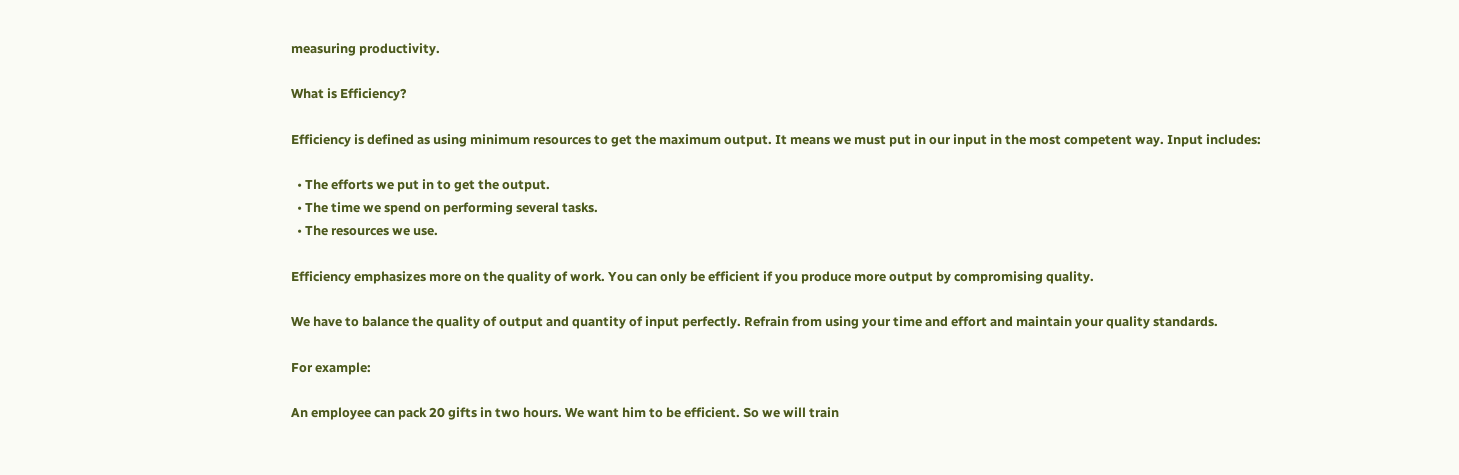measuring productivity.

What is Efficiency?

Efficiency is defined as using minimum resources to get the maximum output. It means we must put in our input in the most competent way. Input includes:

  • The efforts we put in to get the output.
  • The time we spend on performing several tasks.
  • The resources we use.

Efficiency emphasizes more on the quality of work. You can only be efficient if you produce more output by compromising quality.

We have to balance the quality of output and quantity of input perfectly. Refrain from using your time and effort and maintain your quality standards.

For example:

An employee can pack 20 gifts in two hours. We want him to be efficient. So we will train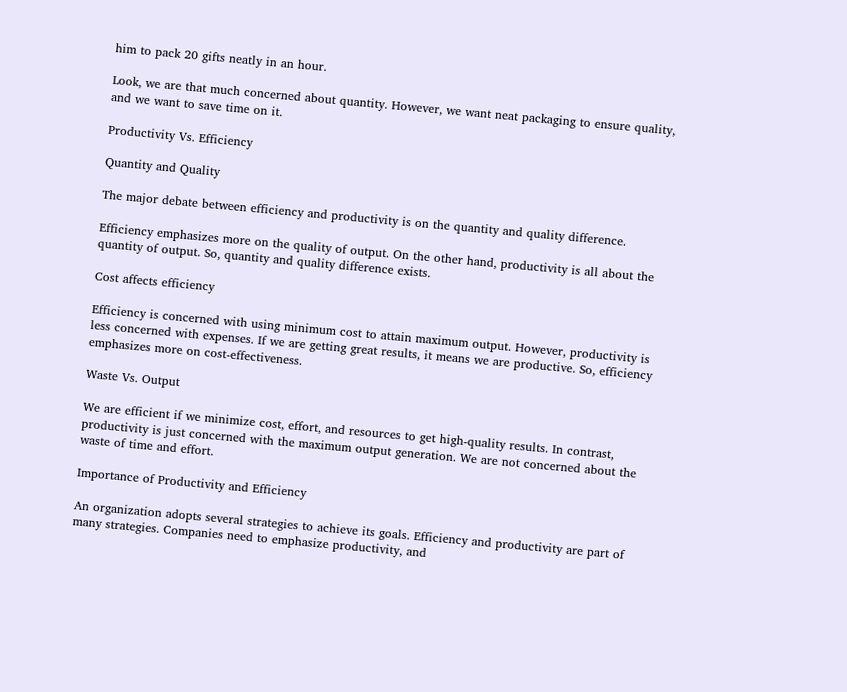him to pack 20 gifts neatly in an hour.

Look, we are that much concerned about quantity. However, we want neat packaging to ensure quality, and we want to save time on it.

Productivity Vs. Efficiency

Quantity and Quality

The major debate between efficiency and productivity is on the quantity and quality difference.

Efficiency emphasizes more on the quality of output. On the other hand, productivity is all about the quantity of output. So, quantity and quality difference exists.

Cost affects efficiency

Efficiency is concerned with using minimum cost to attain maximum output. However, productivity is less concerned with expenses. If we are getting great results, it means we are productive. So, efficiency emphasizes more on cost-effectiveness.

Waste Vs. Output

We are efficient if we minimize cost, effort, and resources to get high-quality results. In contrast, productivity is just concerned with the maximum output generation. We are not concerned about the waste of time and effort.

Importance of Productivity and Efficiency

An organization adopts several strategies to achieve its goals. Efficiency and productivity are part of many strategies. Companies need to emphasize productivity, and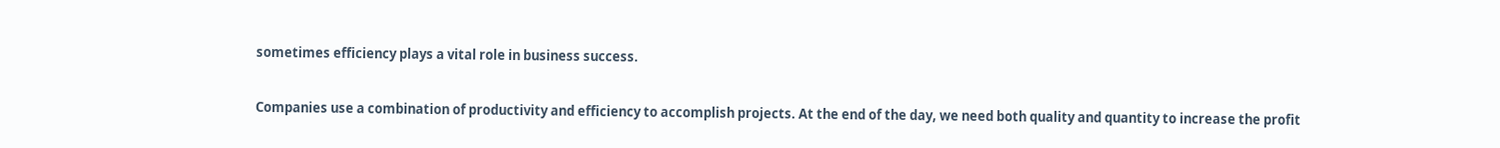sometimes efficiency plays a vital role in business success.

Companies use a combination of productivity and efficiency to accomplish projects. At the end of the day, we need both quality and quantity to increase the profit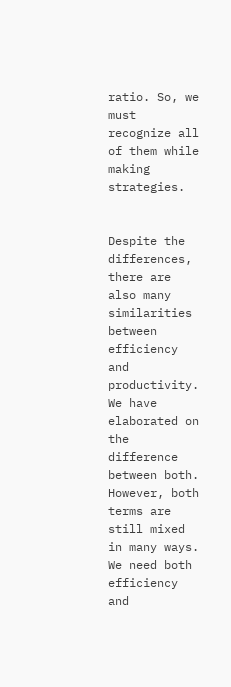ratio. So, we must recognize all of them while making strategies.


Despite the differences, there are also many similarities between efficiency and productivity. We have elaborated on the difference between both. However, both terms are still mixed in many ways. We need both efficiency and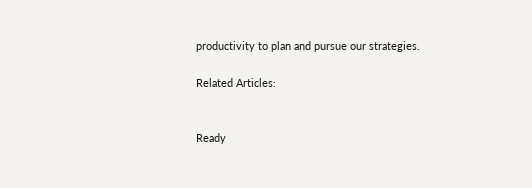productivity to plan and pursue our strategies.

Related Articles:


Ready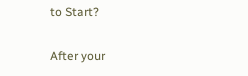to Start?

After your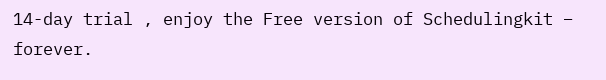14-day trial , enjoy the Free version of Schedulingkit – forever.